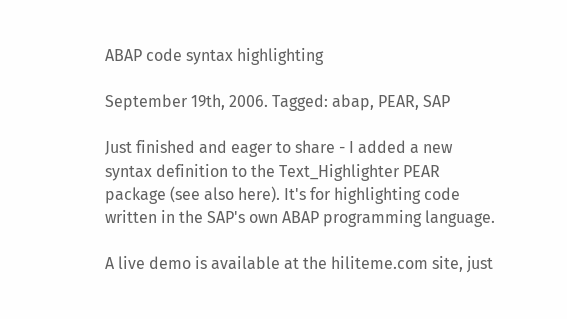ABAP code syntax highlighting

September 19th, 2006. Tagged: abap, PEAR, SAP

Just finished and eager to share - I added a new syntax definition to the Text_Highlighter PEAR package (see also here). It's for highlighting code written in the SAP's own ABAP programming language.

A live demo is available at the hiliteme.com site, just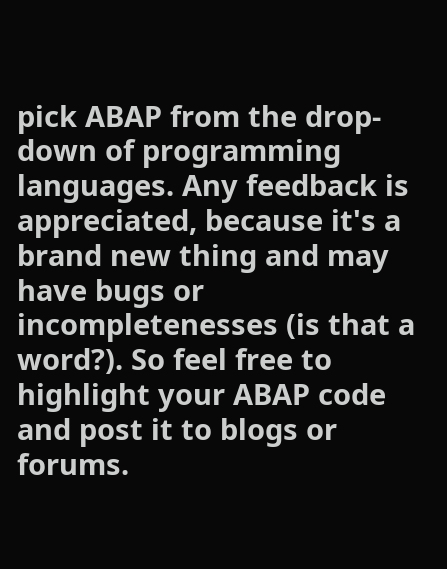pick ABAP from the drop-down of programming languages. Any feedback is appreciated, because it's a brand new thing and may have bugs or incompletenesses (is that a word?). So feel free to highlight your ABAP code and post it to blogs or forums.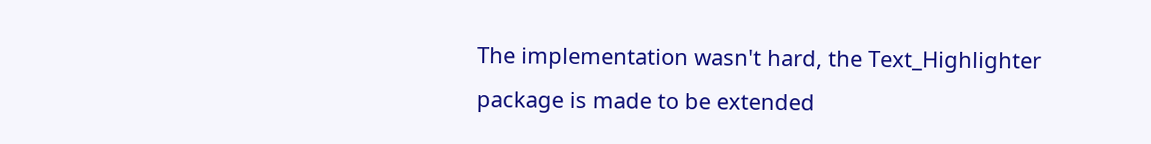The implementation wasn't hard, the Text_Highlighter package is made to be extended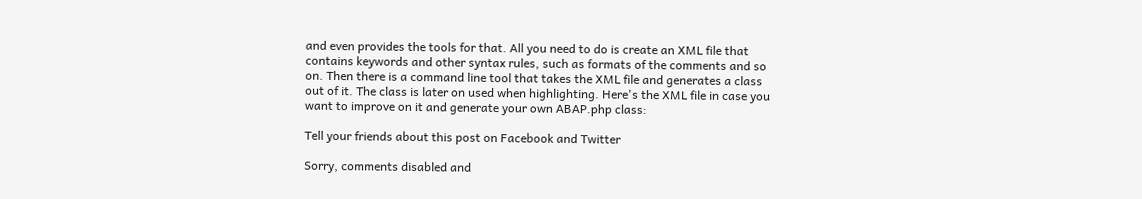and even provides the tools for that. All you need to do is create an XML file that contains keywords and other syntax rules, such as formats of the comments and so on. Then there is a command line tool that takes the XML file and generates a class out of it. The class is later on used when highlighting. Here's the XML file in case you want to improve on it and generate your own ABAP.php class:

Tell your friends about this post on Facebook and Twitter

Sorry, comments disabled and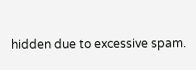hidden due to excessive spam.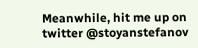Meanwhile, hit me up on twitter @stoyanstefanov